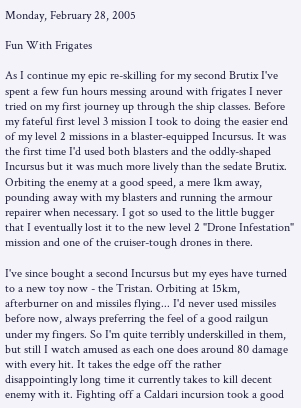Monday, February 28, 2005

Fun With Frigates

As I continue my epic re-skilling for my second Brutix I've spent a few fun hours messing around with frigates I never tried on my first journey up through the ship classes. Before my fateful first level 3 mission I took to doing the easier end of my level 2 missions in a blaster-equipped Incursus. It was the first time I'd used both blasters and the oddly-shaped Incursus but it was much more lively than the sedate Brutix. Orbiting the enemy at a good speed, a mere 1km away, pounding away with my blasters and running the armour repairer when necessary. I got so used to the little bugger that I eventually lost it to the new level 2 "Drone Infestation" mission and one of the cruiser-tough drones in there.

I've since bought a second Incursus but my eyes have turned to a new toy now - the Tristan. Orbiting at 15km, afterburner on and missiles flying... I'd never used missiles before now, always preferring the feel of a good railgun under my fingers. So I'm quite terribly underskilled in them, but still I watch amused as each one does around 80 damage with every hit. It takes the edge off the rather disappointingly long time it currently takes to kill decent enemy with it. Fighting off a Caldari incursion took a good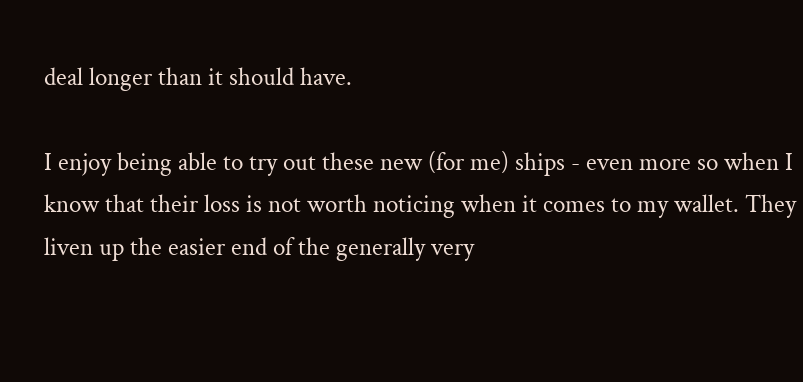deal longer than it should have.

I enjoy being able to try out these new (for me) ships - even more so when I know that their loss is not worth noticing when it comes to my wallet. They liven up the easier end of the generally very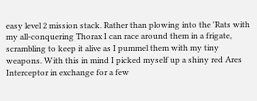easy level 2 mission stack. Rather than plowing into the 'Rats with my all-conquering Thorax I can race around them in a frigate, scrambling to keep it alive as I pummel them with my tiny weapons. With this in mind I picked myself up a shiny red Ares Interceptor in exchange for a few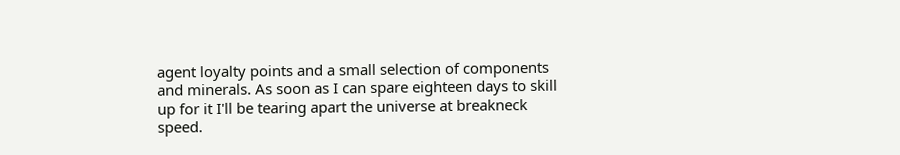agent loyalty points and a small selection of components and minerals. As soon as I can spare eighteen days to skill up for it I'll be tearing apart the universe at breakneck speed.